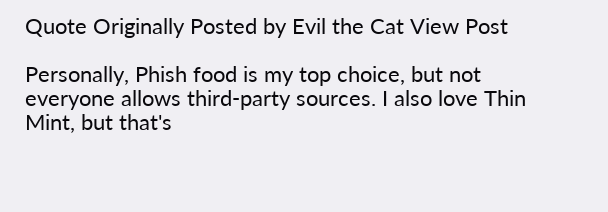Quote Originally Posted by Evil the Cat View Post

Personally, Phish food is my top choice, but not everyone allows third-party sources. I also love Thin Mint, but that's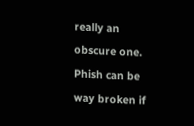really an obscure one.
Phish can be way broken if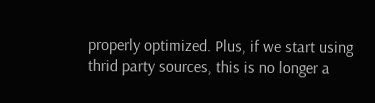properly optimized. Plus, if we start using thrid party sources, this is no longer a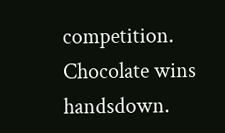competition. Chocolate wins handsdown.